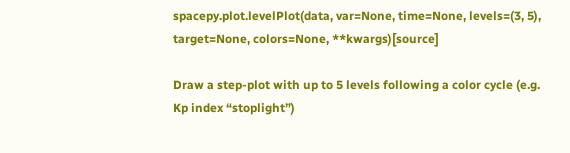spacepy.plot.levelPlot(data, var=None, time=None, levels=(3, 5), target=None, colors=None, **kwargs)[source]

Draw a step-plot with up to 5 levels following a color cycle (e.g. Kp index “stoplight”)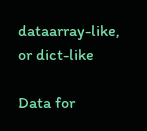dataarray-like, or dict-like

Data for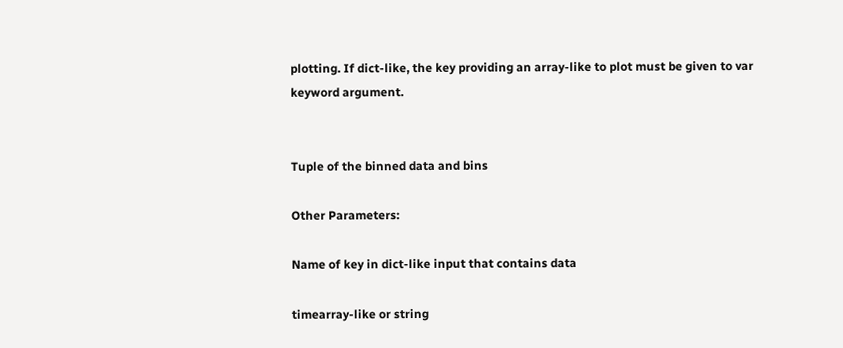plotting. If dict-like, the key providing an array-like to plot must be given to var keyword argument.


Tuple of the binned data and bins

Other Parameters:

Name of key in dict-like input that contains data

timearray-like or string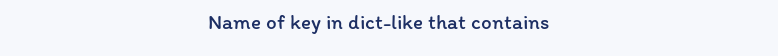Name of key in dict-like that contains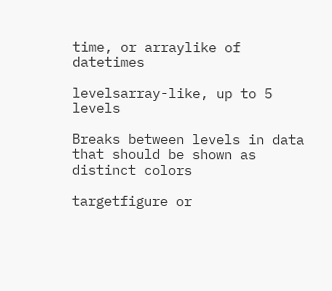time, or arraylike of datetimes

levelsarray-like, up to 5 levels

Breaks between levels in data that should be shown as distinct colors

targetfigure or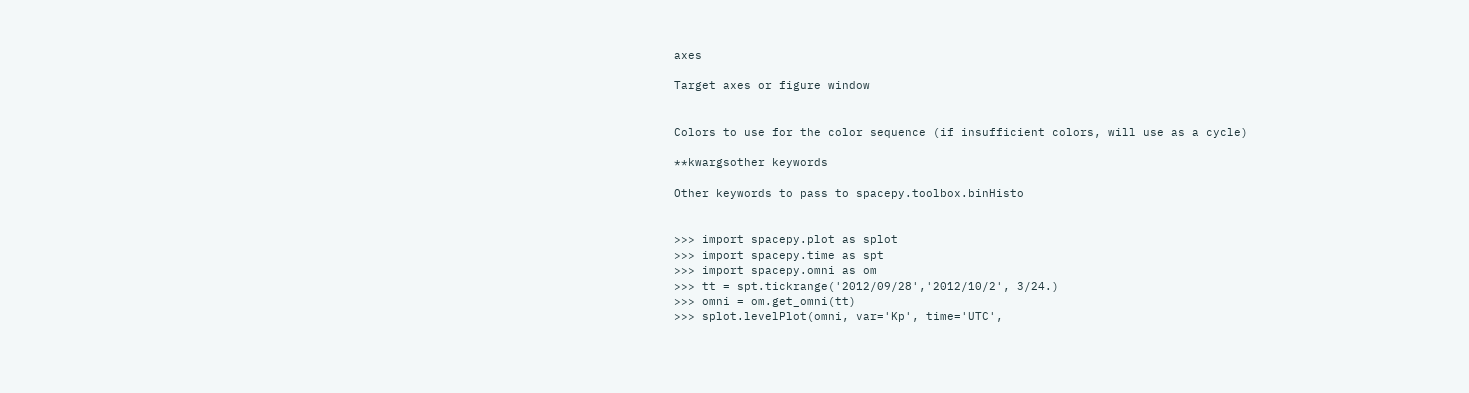axes

Target axes or figure window


Colors to use for the color sequence (if insufficient colors, will use as a cycle)

**kwargsother keywords

Other keywords to pass to spacepy.toolbox.binHisto


>>> import spacepy.plot as splot
>>> import spacepy.time as spt
>>> import spacepy.omni as om
>>> tt = spt.tickrange('2012/09/28','2012/10/2', 3/24.)
>>> omni = om.get_omni(tt)
>>> splot.levelPlot(omni, var='Kp', time='UTC',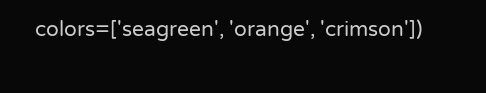colors=['seagreen', 'orange', 'crimson'])